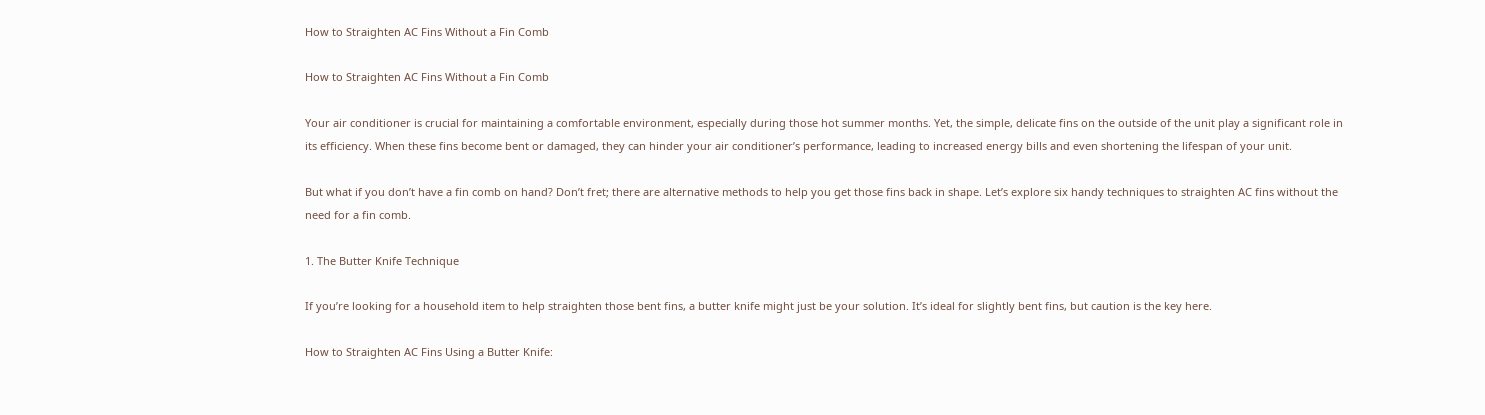How to Straighten AC Fins Without a Fin Comb

How to Straighten AC Fins Without a Fin Comb

Your air conditioner is crucial for maintaining a comfortable environment, especially during those hot summer months. Yet, the simple, delicate fins on the outside of the unit play a significant role in its efficiency. When these fins become bent or damaged, they can hinder your air conditioner’s performance, leading to increased energy bills and even shortening the lifespan of your unit.

But what if you don’t have a fin comb on hand? Don’t fret; there are alternative methods to help you get those fins back in shape. Let’s explore six handy techniques to straighten AC fins without the need for a fin comb.

1. The Butter Knife Technique

If you’re looking for a household item to help straighten those bent fins, a butter knife might just be your solution. It’s ideal for slightly bent fins, but caution is the key here.

How to Straighten AC Fins Using a Butter Knife: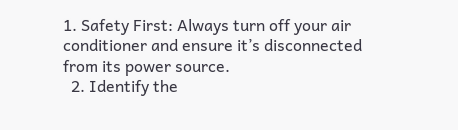1. Safety First: Always turn off your air conditioner and ensure it’s disconnected from its power source.
  2. Identify the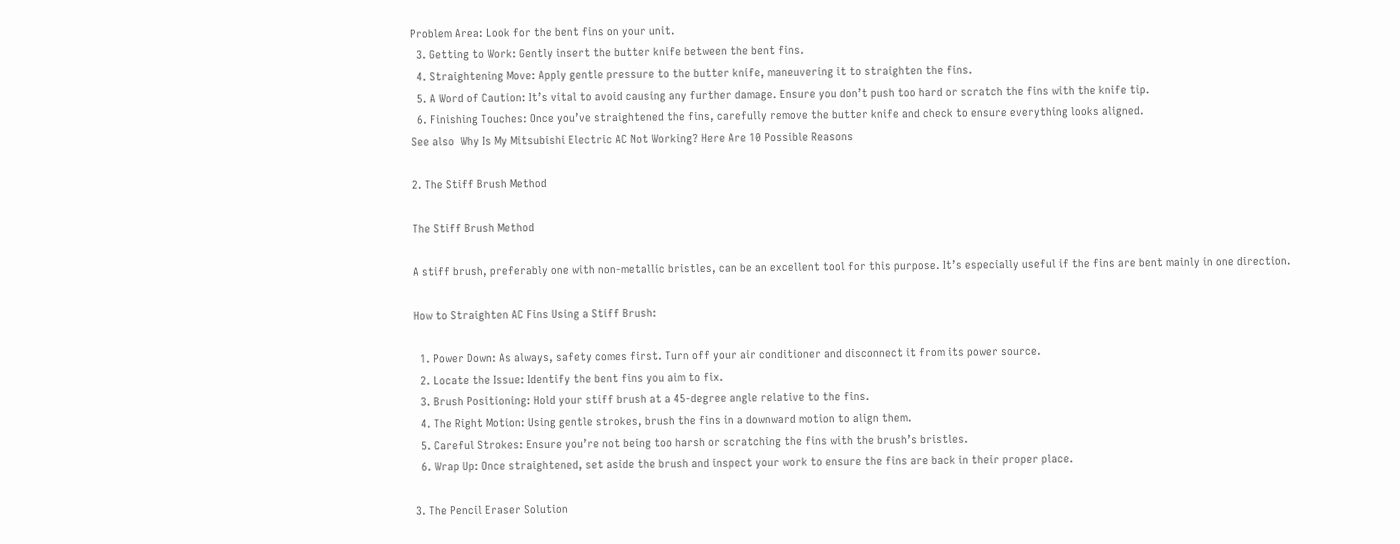Problem Area: Look for the bent fins on your unit.
  3. Getting to Work: Gently insert the butter knife between the bent fins.
  4. Straightening Move: Apply gentle pressure to the butter knife, maneuvering it to straighten the fins.
  5. A Word of Caution: It’s vital to avoid causing any further damage. Ensure you don’t push too hard or scratch the fins with the knife tip.
  6. Finishing Touches: Once you’ve straightened the fins, carefully remove the butter knife and check to ensure everything looks aligned.
See also  Why Is My Mitsubishi Electric AC Not Working? Here Are 10 Possible Reasons

2. The Stiff Brush Method

The Stiff Brush Method

A stiff brush, preferably one with non-metallic bristles, can be an excellent tool for this purpose. It’s especially useful if the fins are bent mainly in one direction.

How to Straighten AC Fins Using a Stiff Brush:

  1. Power Down: As always, safety comes first. Turn off your air conditioner and disconnect it from its power source.
  2. Locate the Issue: Identify the bent fins you aim to fix.
  3. Brush Positioning: Hold your stiff brush at a 45-degree angle relative to the fins.
  4. The Right Motion: Using gentle strokes, brush the fins in a downward motion to align them.
  5. Careful Strokes: Ensure you’re not being too harsh or scratching the fins with the brush’s bristles.
  6. Wrap Up: Once straightened, set aside the brush and inspect your work to ensure the fins are back in their proper place.

3. The Pencil Eraser Solution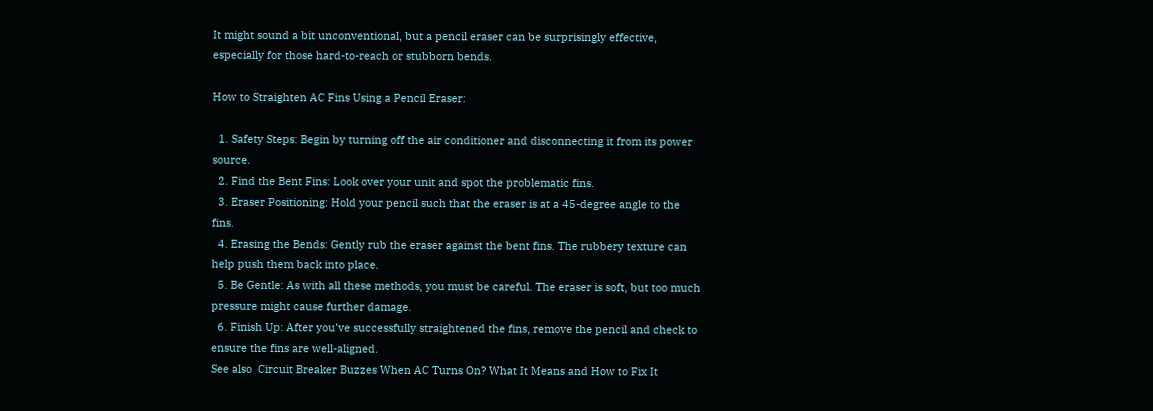It might sound a bit unconventional, but a pencil eraser can be surprisingly effective, especially for those hard-to-reach or stubborn bends.

How to Straighten AC Fins Using a Pencil Eraser:

  1. Safety Steps: Begin by turning off the air conditioner and disconnecting it from its power source.
  2. Find the Bent Fins: Look over your unit and spot the problematic fins.
  3. Eraser Positioning: Hold your pencil such that the eraser is at a 45-degree angle to the fins.
  4. Erasing the Bends: Gently rub the eraser against the bent fins. The rubbery texture can help push them back into place.
  5. Be Gentle: As with all these methods, you must be careful. The eraser is soft, but too much pressure might cause further damage.
  6. Finish Up: After you’ve successfully straightened the fins, remove the pencil and check to ensure the fins are well-aligned.
See also  Circuit Breaker Buzzes When AC Turns On? What It Means and How to Fix It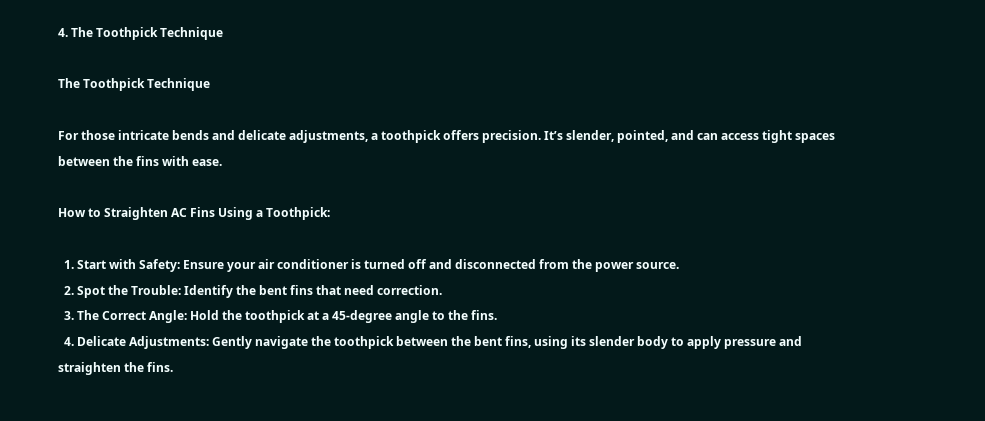4. The Toothpick Technique

The Toothpick Technique

For those intricate bends and delicate adjustments, a toothpick offers precision. It’s slender, pointed, and can access tight spaces between the fins with ease.

How to Straighten AC Fins Using a Toothpick:

  1. Start with Safety: Ensure your air conditioner is turned off and disconnected from the power source.
  2. Spot the Trouble: Identify the bent fins that need correction.
  3. The Correct Angle: Hold the toothpick at a 45-degree angle to the fins.
  4. Delicate Adjustments: Gently navigate the toothpick between the bent fins, using its slender body to apply pressure and straighten the fins.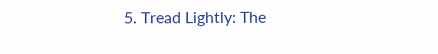5. Tread Lightly: The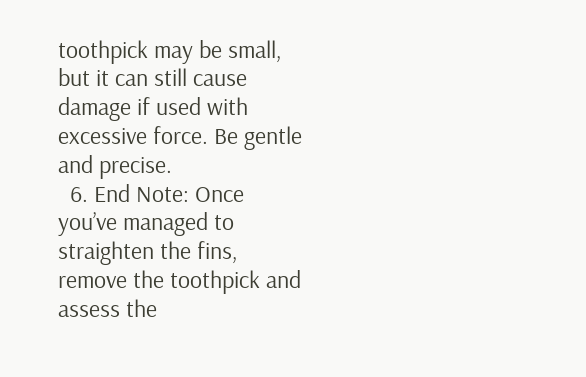toothpick may be small, but it can still cause damage if used with excessive force. Be gentle and precise.
  6. End Note: Once you’ve managed to straighten the fins, remove the toothpick and assess the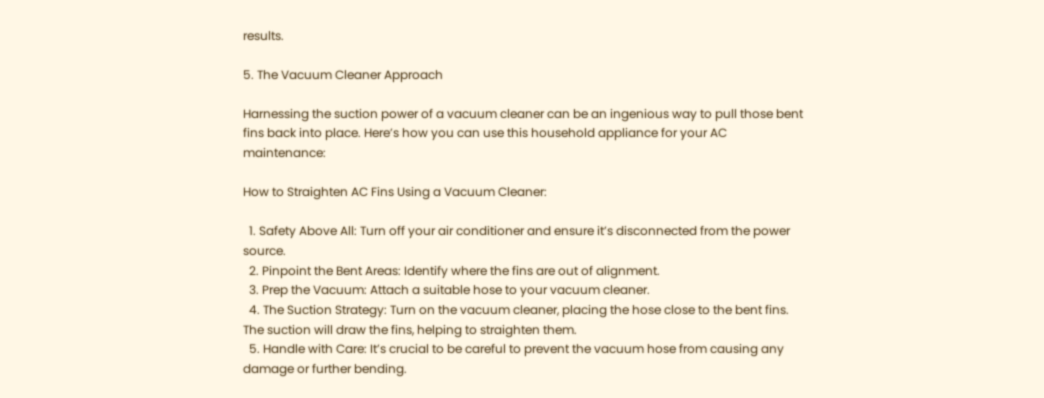results.

5. The Vacuum Cleaner Approach

Harnessing the suction power of a vacuum cleaner can be an ingenious way to pull those bent fins back into place. Here’s how you can use this household appliance for your AC maintenance:

How to Straighten AC Fins Using a Vacuum Cleaner:

  1. Safety Above All: Turn off your air conditioner and ensure it’s disconnected from the power source.
  2. Pinpoint the Bent Areas: Identify where the fins are out of alignment.
  3. Prep the Vacuum: Attach a suitable hose to your vacuum cleaner.
  4. The Suction Strategy: Turn on the vacuum cleaner, placing the hose close to the bent fins. The suction will draw the fins, helping to straighten them.
  5. Handle with Care: It’s crucial to be careful to prevent the vacuum hose from causing any damage or further bending.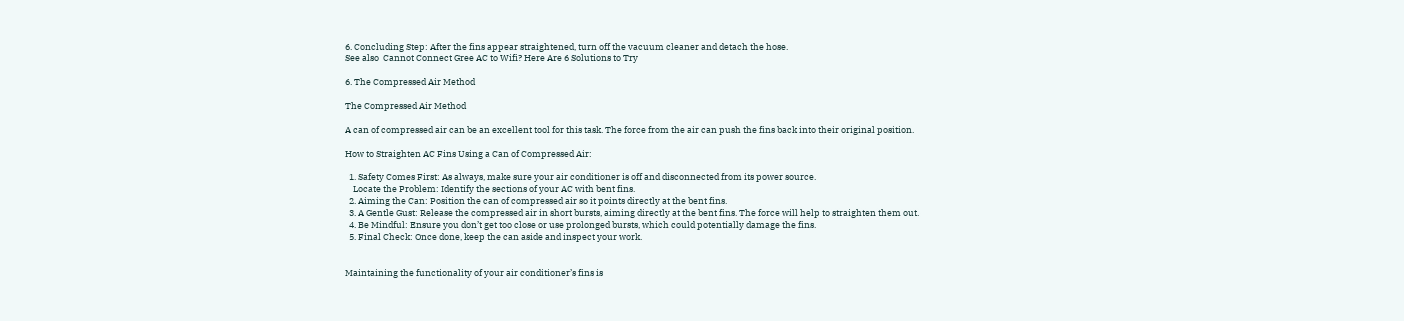6. Concluding Step: After the fins appear straightened, turn off the vacuum cleaner and detach the hose.
See also  Cannot Connect Gree AC to Wifi? Here Are 6 Solutions to Try

6. The Compressed Air Method

The Compressed Air Method

A can of compressed air can be an excellent tool for this task. The force from the air can push the fins back into their original position.

How to Straighten AC Fins Using a Can of Compressed Air:

  1. Safety Comes First: As always, make sure your air conditioner is off and disconnected from its power source.
    Locate the Problem: Identify the sections of your AC with bent fins.
  2. Aiming the Can: Position the can of compressed air so it points directly at the bent fins.
  3. A Gentle Gust: Release the compressed air in short bursts, aiming directly at the bent fins. The force will help to straighten them out.
  4. Be Mindful: Ensure you don’t get too close or use prolonged bursts, which could potentially damage the fins.
  5. Final Check: Once done, keep the can aside and inspect your work.


Maintaining the functionality of your air conditioner’s fins is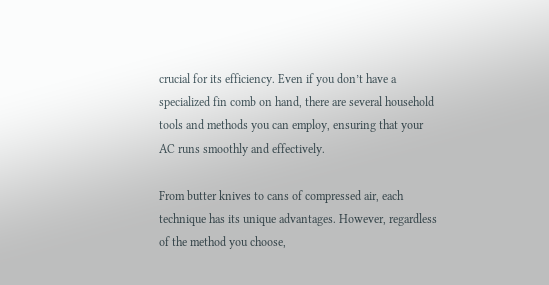crucial for its efficiency. Even if you don’t have a specialized fin comb on hand, there are several household tools and methods you can employ, ensuring that your AC runs smoothly and effectively.

From butter knives to cans of compressed air, each technique has its unique advantages. However, regardless of the method you choose,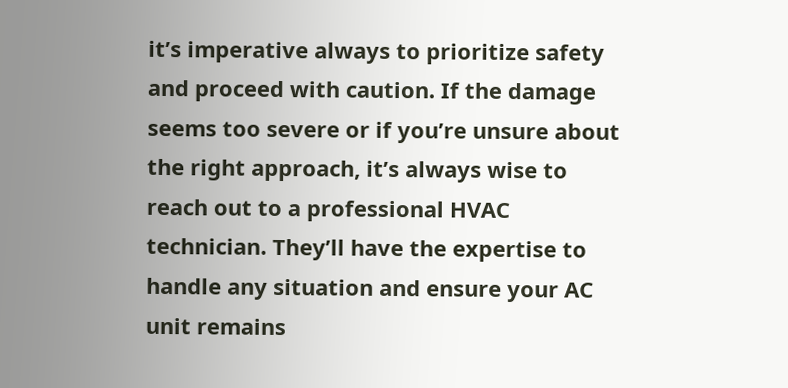it’s imperative always to prioritize safety and proceed with caution. If the damage seems too severe or if you’re unsure about the right approach, it’s always wise to reach out to a professional HVAC technician. They’ll have the expertise to handle any situation and ensure your AC unit remains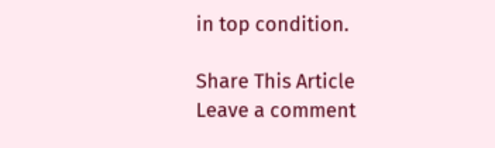in top condition.

Share This Article
Leave a comment